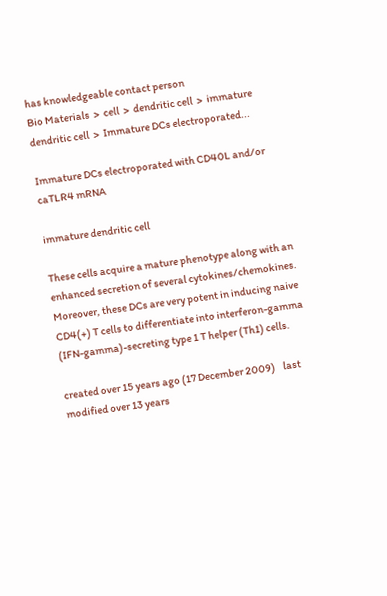has knowledgeable contact person
Bio Materials  >  cell  >  dendritic cell  >  immature dendritic cell  >  Immature DCs electroporated...

Immature DCs electroporated with CD40L and/or caTLR4 mRNA

immature dendritic cell

These cells acquire a mature phenotype along with an enhanced secretion of several cytokines/chemokines. Moreover, these DCs are very potent in inducing naive CD4(+) T cells to differentiate into interferon-gamma (IFN-gamma)-secreting type 1 T helper (Th1) cells.

created over 15 years ago (17 December 2009)    last modified over 13 years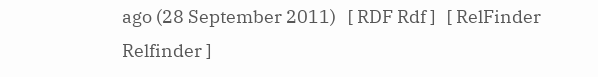ago (28 September 2011)   [ RDF Rdf ]   [ RelFinder Relfinder ]